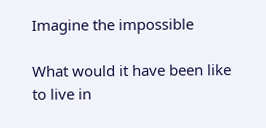Imagine the impossible

What would it have been like to live in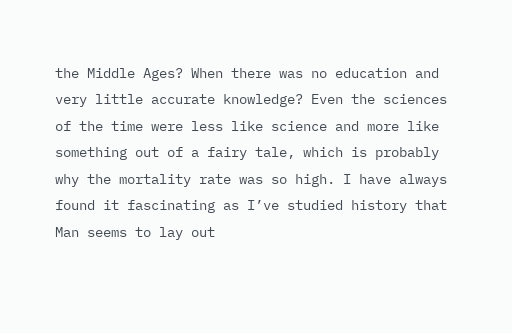the Middle Ages? When there was no education and very little accurate knowledge? Even the sciences of the time were less like science and more like something out of a fairy tale, which is probably why the mortality rate was so high. I have always found it fascinating as I’ve studied history that Man seems to lay out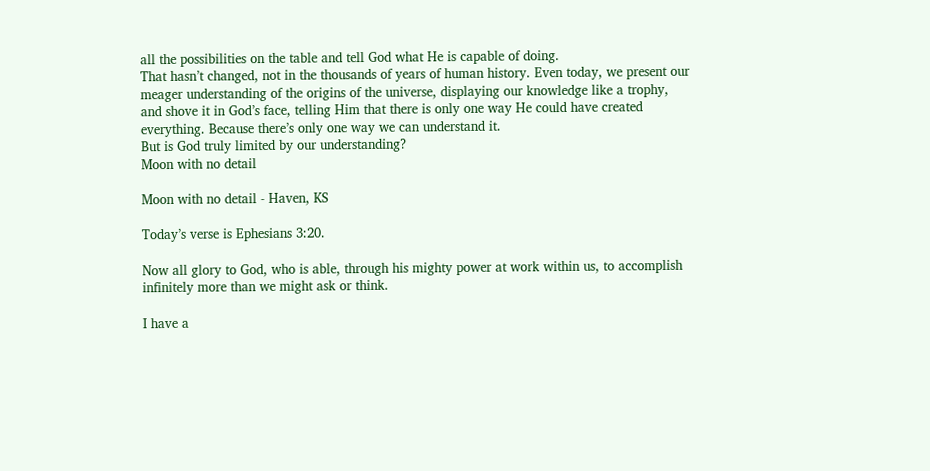all the possibilities on the table and tell God what He is capable of doing.
That hasn’t changed, not in the thousands of years of human history. Even today, we present our meager understanding of the origins of the universe, displaying our knowledge like a trophy, and shove it in God’s face, telling Him that there is only one way He could have created everything. Because there’s only one way we can understand it.
But is God truly limited by our understanding?
Moon with no detail

Moon with no detail - Haven, KS

Today’s verse is Ephesians 3:20.

Now all glory to God, who is able, through his mighty power at work within us, to accomplish infinitely more than we might ask or think.

I have a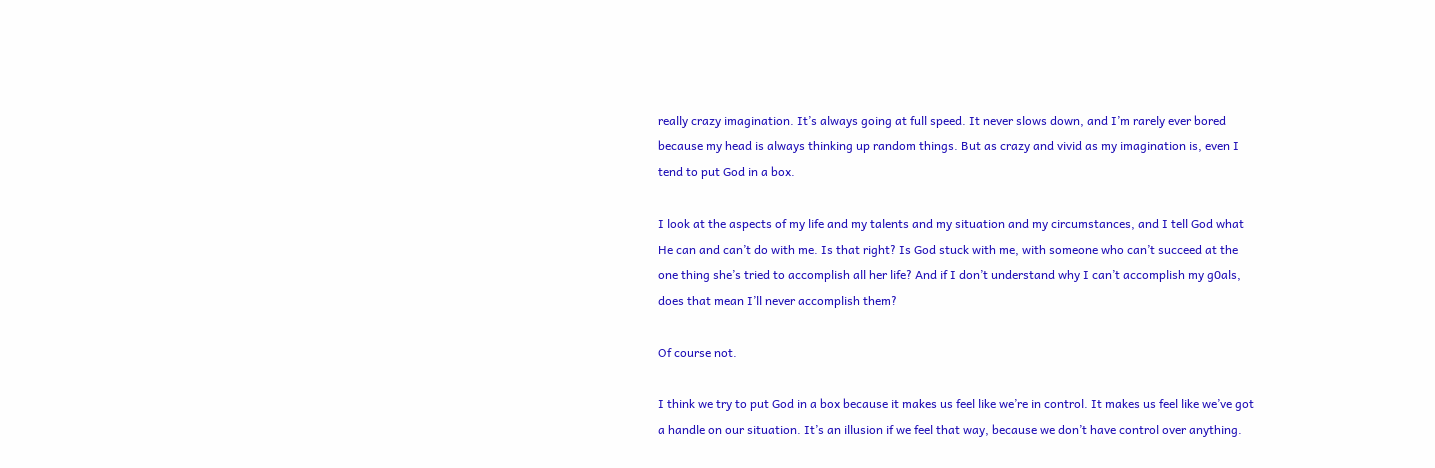really crazy imagination. It’s always going at full speed. It never slows down, and I’m rarely ever bored because my head is always thinking up random things. But as crazy and vivid as my imagination is, even I tend to put God in a box.

I look at the aspects of my life and my talents and my situation and my circumstances, and I tell God what He can and can’t do with me. Is that right? Is God stuck with me, with someone who can’t succeed at the one thing she’s tried to accomplish all her life? And if I don’t understand why I can’t accomplish my g0als, does that mean I’ll never accomplish them?

Of course not.

I think we try to put God in a box because it makes us feel like we’re in control. It makes us feel like we’ve got a handle on our situation. It’s an illusion if we feel that way, because we don’t have control over anything.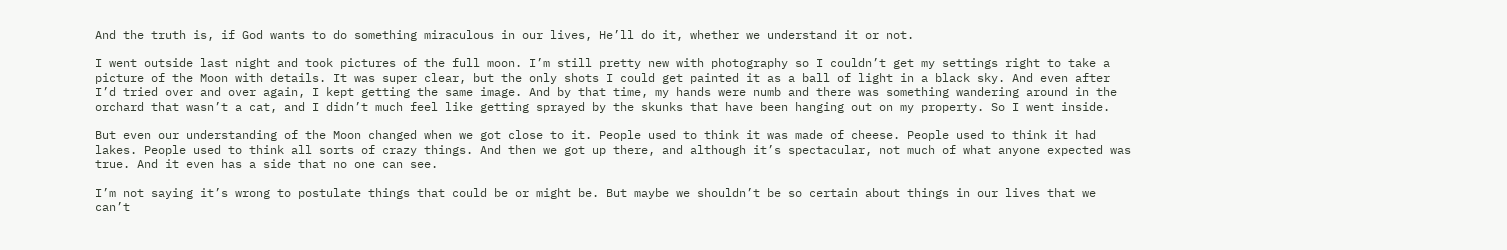And the truth is, if God wants to do something miraculous in our lives, He’ll do it, whether we understand it or not.

I went outside last night and took pictures of the full moon. I’m still pretty new with photography so I couldn’t get my settings right to take a picture of the Moon with details. It was super clear, but the only shots I could get painted it as a ball of light in a black sky. And even after I’d tried over and over again, I kept getting the same image. And by that time, my hands were numb and there was something wandering around in the orchard that wasn’t a cat, and I didn’t much feel like getting sprayed by the skunks that have been hanging out on my property. So I went inside.

But even our understanding of the Moon changed when we got close to it. People used to think it was made of cheese. People used to think it had lakes. People used to think all sorts of crazy things. And then we got up there, and although it’s spectacular, not much of what anyone expected was true. And it even has a side that no one can see.

I’m not saying it’s wrong to postulate things that could be or might be. But maybe we shouldn’t be so certain about things in our lives that we can’t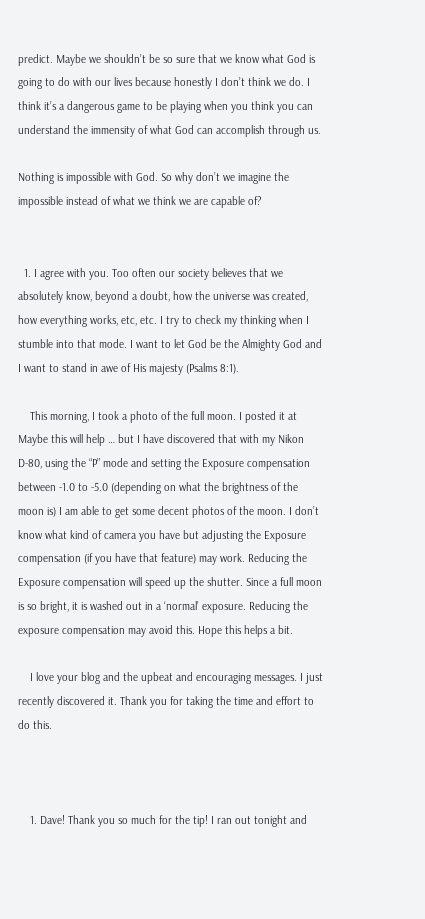predict. Maybe we shouldn’t be so sure that we know what God is going to do with our lives because honestly I don’t think we do. I think it’s a dangerous game to be playing when you think you can understand the immensity of what God can accomplish through us.

Nothing is impossible with God. So why don’t we imagine the impossible instead of what we think we are capable of?


  1. I agree with you. Too often our society believes that we absolutely know, beyond a doubt, how the universe was created, how everything works, etc, etc. I try to check my thinking when I stumble into that mode. I want to let God be the Almighty God and I want to stand in awe of His majesty (Psalms 8:1).

    This morning, I took a photo of the full moon. I posted it at Maybe this will help … but I have discovered that with my Nikon D-80, using the “P” mode and setting the Exposure compensation between -1.0 to -5.0 (depending on what the brightness of the moon is) I am able to get some decent photos of the moon. I don’t know what kind of camera you have but adjusting the Exposure compensation (if you have that feature) may work. Reducing the Exposure compensation will speed up the shutter. Since a full moon is so bright, it is washed out in a ‘normal’ exposure. Reducing the exposure compensation may avoid this. Hope this helps a bit.

    I love your blog and the upbeat and encouraging messages. I just recently discovered it. Thank you for taking the time and effort to do this.



    1. Dave! Thank you so much for the tip! I ran out tonight and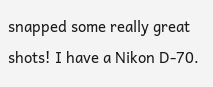snapped some really great shots! I have a Nikon D-70.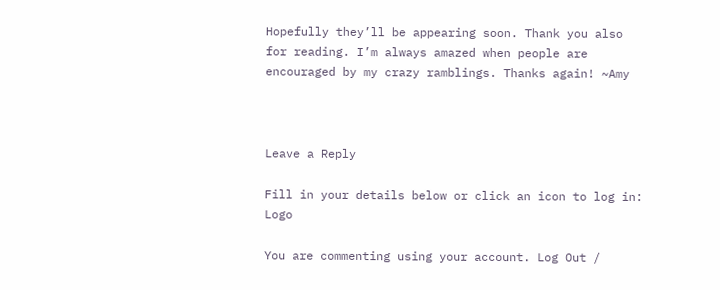Hopefully they’ll be appearing soon. Thank you also for reading. I’m always amazed when people are encouraged by my crazy ramblings. Thanks again! ~Amy



Leave a Reply

Fill in your details below or click an icon to log in: Logo

You are commenting using your account. Log Out /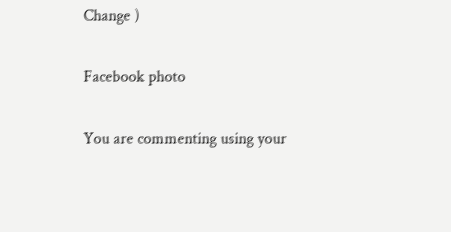Change )

Facebook photo

You are commenting using your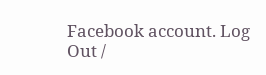Facebook account. Log Out /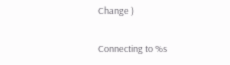Change )

Connecting to %s